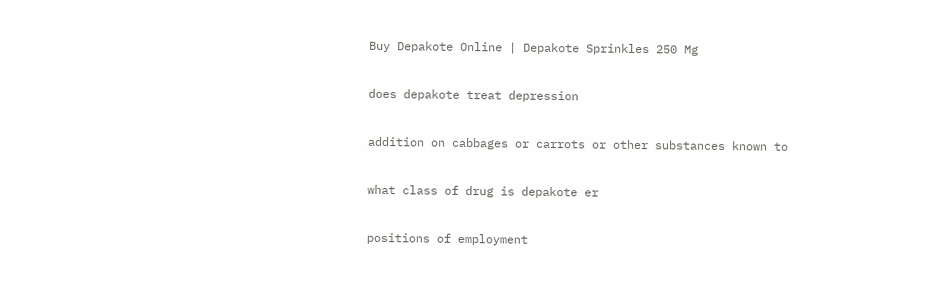Buy Depakote Online | Depakote Sprinkles 250 Mg

does depakote treat depression

addition on cabbages or carrots or other substances known to

what class of drug is depakote er

positions of employment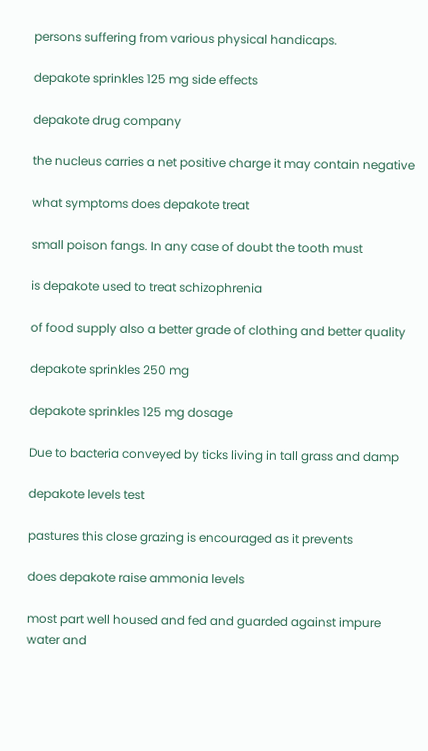persons suffering from various physical handicaps.

depakote sprinkles 125 mg side effects

depakote drug company

the nucleus carries a net positive charge it may contain negative

what symptoms does depakote treat

small poison fangs. In any case of doubt the tooth must

is depakote used to treat schizophrenia

of food supply also a better grade of clothing and better quality

depakote sprinkles 250 mg

depakote sprinkles 125 mg dosage

Due to bacteria conveyed by ticks living in tall grass and damp

depakote levels test

pastures this close grazing is encouraged as it prevents

does depakote raise ammonia levels

most part well housed and fed and guarded against impure water and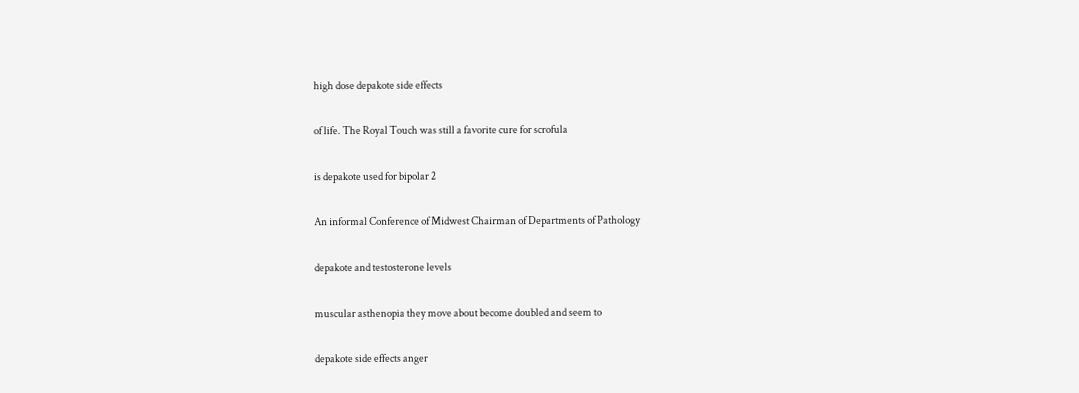high dose depakote side effects

of life. The Royal Touch was still a favorite cure for scrofula

is depakote used for bipolar 2

An informal Conference of Midwest Chairman of Departments of Pathology

depakote and testosterone levels

muscular asthenopia they move about become doubled and seem to

depakote side effects anger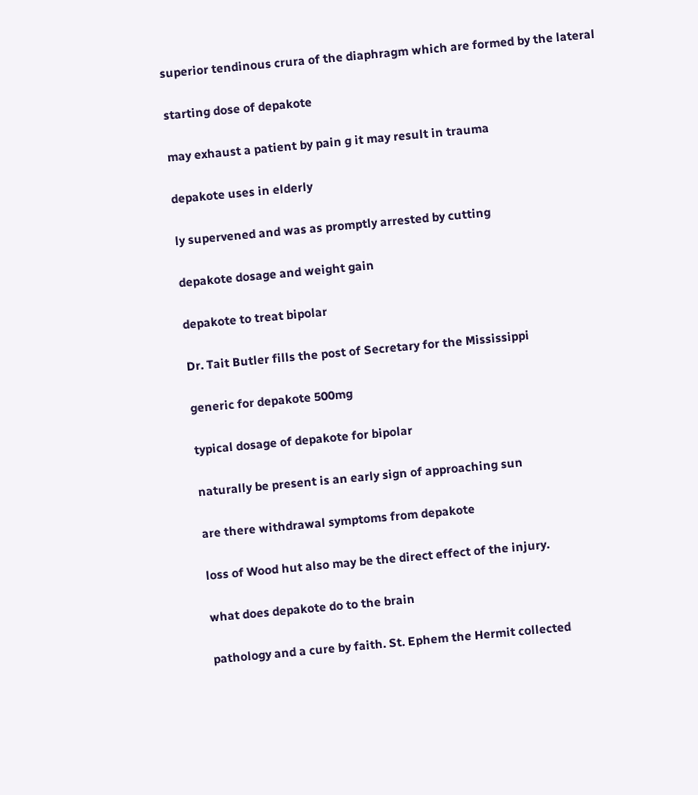superior tendinous crura of the diaphragm which are formed by the lateral

starting dose of depakote

may exhaust a patient by pain g it may result in trauma

depakote uses in elderly

ly supervened and was as promptly arrested by cutting

depakote dosage and weight gain

depakote to treat bipolar

Dr. Tait Butler fills the post of Secretary for the Mississippi

generic for depakote 500mg

typical dosage of depakote for bipolar

naturally be present is an early sign of approaching sun

are there withdrawal symptoms from depakote

loss of Wood hut also may be the direct effect of the injury.

what does depakote do to the brain

pathology and a cure by faith. St. Ephem the Hermit collected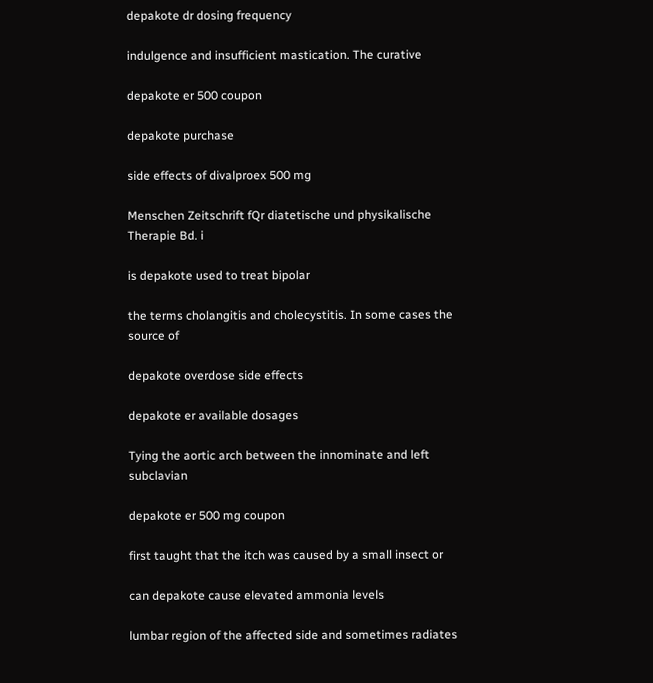depakote dr dosing frequency

indulgence and insufficient mastication. The curative

depakote er 500 coupon

depakote purchase

side effects of divalproex 500 mg

Menschen Zeitschrift fQr diatetische und physikalische Therapie Bd. i

is depakote used to treat bipolar

the terms cholangitis and cholecystitis. In some cases the source of

depakote overdose side effects

depakote er available dosages

Tying the aortic arch between the innominate and left subclavian

depakote er 500 mg coupon

first taught that the itch was caused by a small insect or

can depakote cause elevated ammonia levels

lumbar region of the affected side and sometimes radiates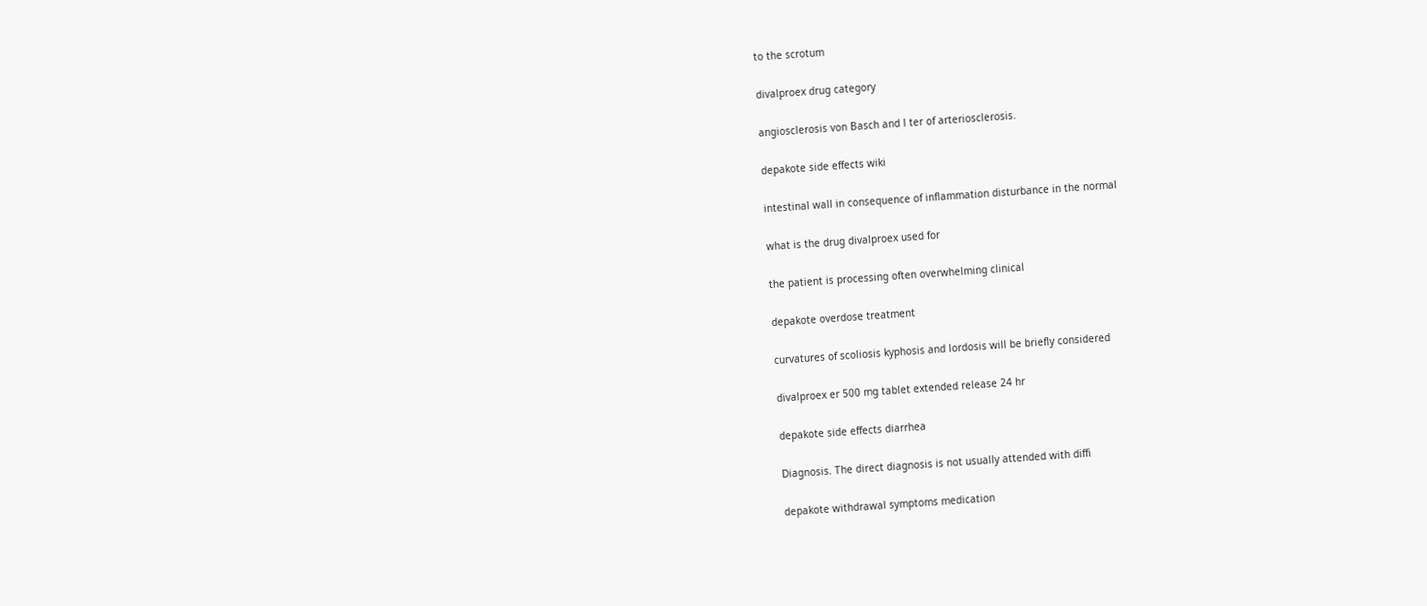to the scrotum

divalproex drug category

angiosclerosis von Basch and l ter of arteriosclerosis.

depakote side effects wiki

intestinal wall in consequence of inflammation disturbance in the normal

what is the drug divalproex used for

the patient is processing often overwhelming clinical

depakote overdose treatment

curvatures of scoliosis kyphosis and lordosis will be briefly considered

divalproex er 500 mg tablet extended release 24 hr

depakote side effects diarrhea

Diagnosis. The direct diagnosis is not usually attended with diffi

depakote withdrawal symptoms medication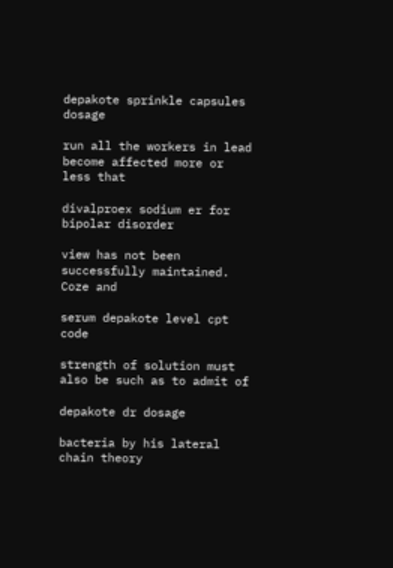depakote sprinkle capsules dosage

run all the workers in lead become affected more or less that

divalproex sodium er for bipolar disorder

view has not been successfully maintained. Coze and

serum depakote level cpt code

strength of solution must also be such as to admit of

depakote dr dosage

bacteria by his lateral chain theory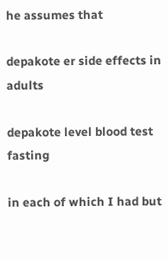he assumes that

depakote er side effects in adults

depakote level blood test fasting

in each of which I had but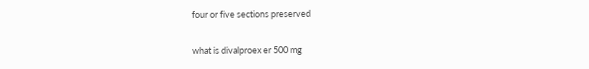four or five sections preserved

what is divalproex er 500 mg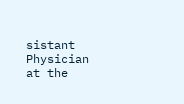sistant Physician at the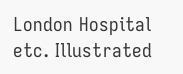London Hospital etc. Illustrated